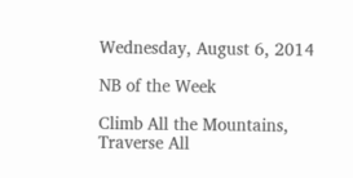Wednesday, August 6, 2014

NB of the Week

Climb All the Mountains,
Traverse All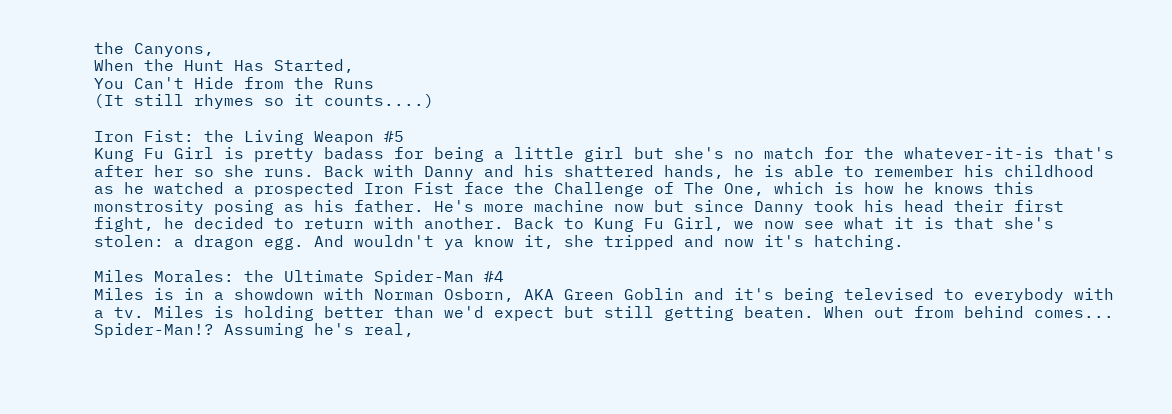the Canyons,
When the Hunt Has Started,
You Can't Hide from the Runs
(It still rhymes so it counts....)

Iron Fist: the Living Weapon #5
Kung Fu Girl is pretty badass for being a little girl but she's no match for the whatever-it-is that's after her so she runs. Back with Danny and his shattered hands, he is able to remember his childhood as he watched a prospected Iron Fist face the Challenge of The One, which is how he knows this monstrosity posing as his father. He's more machine now but since Danny took his head their first fight, he decided to return with another. Back to Kung Fu Girl, we now see what it is that she's stolen: a dragon egg. And wouldn't ya know it, she tripped and now it's hatching.

Miles Morales: the Ultimate Spider-Man #4
Miles is in a showdown with Norman Osborn, AKA Green Goblin and it's being televised to everybody with a tv. Miles is holding better than we'd expect but still getting beaten. When out from behind comes... Spider-Man!? Assuming he's real,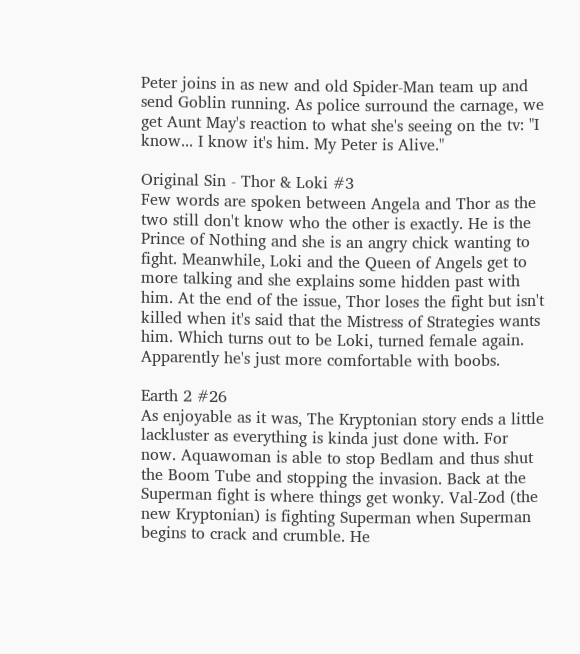Peter joins in as new and old Spider-Man team up and send Goblin running. As police surround the carnage, we get Aunt May's reaction to what she's seeing on the tv: "I know... I know it's him. My Peter is Alive."

Original Sin - Thor & Loki #3
Few words are spoken between Angela and Thor as the two still don't know who the other is exactly. He is the Prince of Nothing and she is an angry chick wanting to fight. Meanwhile, Loki and the Queen of Angels get to more talking and she explains some hidden past with him. At the end of the issue, Thor loses the fight but isn't killed when it's said that the Mistress of Strategies wants him. Which turns out to be Loki, turned female again. Apparently he's just more comfortable with boobs.

Earth 2 #26
As enjoyable as it was, The Kryptonian story ends a little lackluster as everything is kinda just done with. For now. Aquawoman is able to stop Bedlam and thus shut the Boom Tube and stopping the invasion. Back at the Superman fight is where things get wonky. Val-Zod (the new Kryptonian) is fighting Superman when Superman begins to crack and crumble. He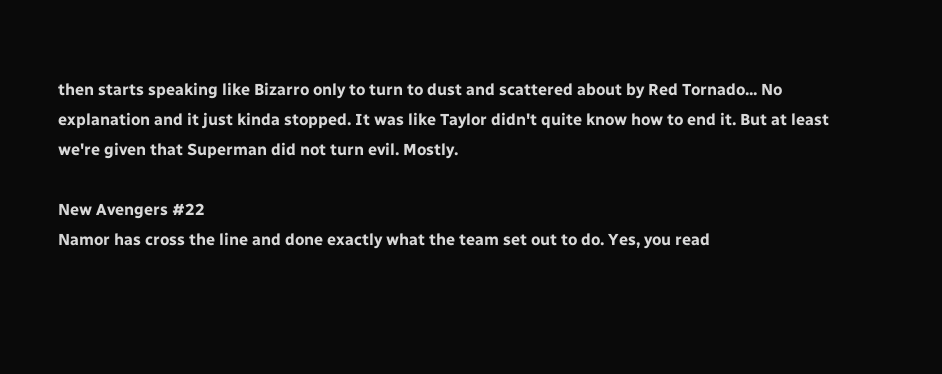then starts speaking like Bizarro only to turn to dust and scattered about by Red Tornado... No explanation and it just kinda stopped. It was like Taylor didn't quite know how to end it. But at least we're given that Superman did not turn evil. Mostly.

New Avengers #22
Namor has cross the line and done exactly what the team set out to do. Yes, you read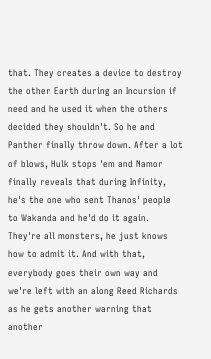that. They creates a device to destroy the other Earth during an Incursion if need and he used it when the others decided they shouldn't. So he and Panther finally throw down. After a lot of blows, Hulk stops 'em and Namor finally reveals that during Infinity, he's the one who sent Thanos' people to Wakanda and he'd do it again. They're all monsters, he just knows how to admit it. And with that, everybody goes their own way and we're left with an along Reed Richards as he gets another warning that another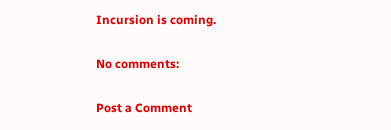Incursion is coming.

No comments:

Post a Comment